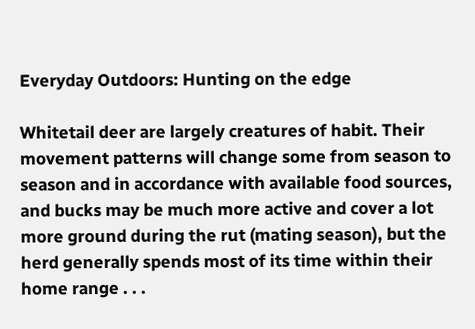Everyday Outdoors: Hunting on the edge

Whitetail deer are largely creatures of habit. Their movement patterns will change some from season to season and in accordance with available food sources, and bucks may be much more active and cover a lot more ground during the rut (mating season), but the herd generally spends most of its time within their home range . . .